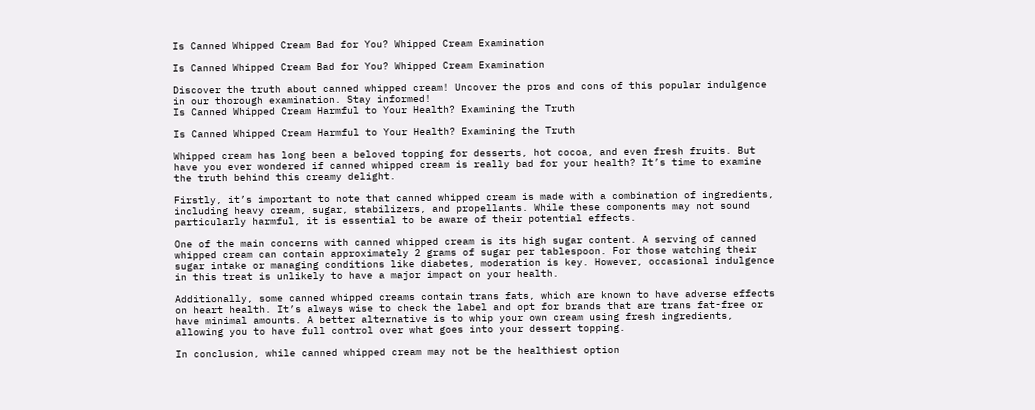Is Canned Whipped Cream Bad for You? Whipped Cream Examination

Is Canned Whipped Cream Bad for You? Whipped Cream Examination

Discover the truth about canned whipped cream! Uncover the pros and cons of this popular indulgence in our thorough examination. Stay informed!
Is Canned Whipped Cream Harmful to Your Health? Examining the Truth

Is Canned Whipped Cream Harmful to Your Health? Examining the Truth

Whipped cream has long been a beloved topping for desserts, hot cocoa, and even fresh fruits. But have you ever wondered if canned whipped cream is really bad for your health? It’s time to examine the truth behind this creamy delight.

Firstly, it’s important to note that canned whipped cream is made with a combination of ingredients, including heavy cream, sugar, stabilizers, and propellants. While these components may not sound particularly harmful, it is essential to be aware of their potential effects.

One of the main concerns with canned whipped cream is its high sugar content. A serving of canned whipped cream can contain approximately 2 grams of sugar per tablespoon. For those watching their sugar intake or managing conditions like diabetes, moderation is key. However, occasional indulgence in this treat is unlikely to have a major impact on your health.

Additionally, some canned whipped creams contain trans fats, which are known to have adverse effects on heart health. It’s always wise to check the label and opt for brands that are trans fat-free or have minimal amounts. A better alternative is to whip your own cream using fresh ingredients, allowing you to have full control over what goes into your dessert topping.

In conclusion, while canned whipped cream may not be the healthiest option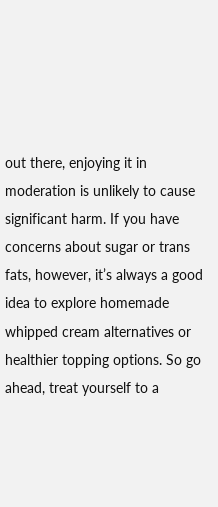out there, enjoying it in moderation is unlikely to cause significant harm. If you have concerns about sugar or trans fats, however, it’s always a good idea to explore homemade whipped cream alternatives or healthier topping options. So go ahead, treat yourself to a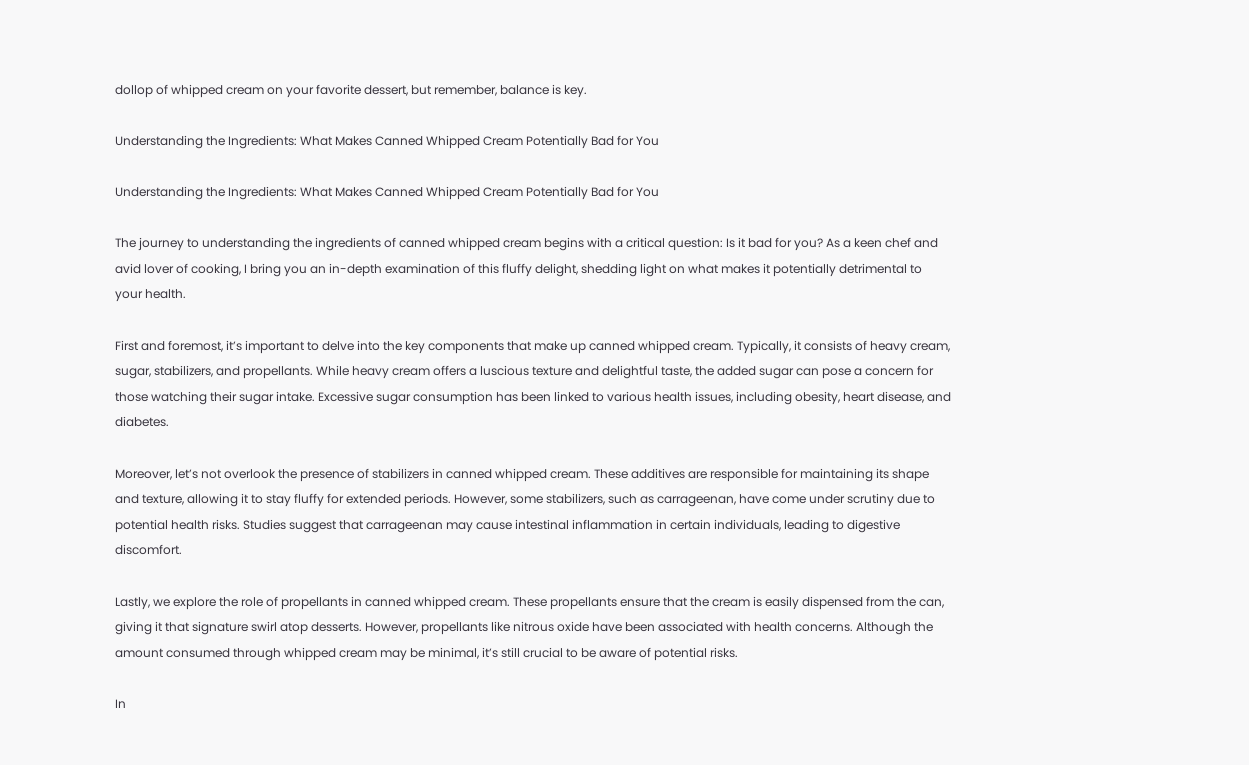dollop of whipped cream on your favorite dessert, but remember, balance is key.

Understanding the Ingredients: What Makes Canned Whipped Cream Potentially Bad for You

Understanding the Ingredients: What Makes Canned Whipped Cream Potentially Bad for You

The journey to understanding the ingredients of canned whipped cream begins with a critical question: Is it bad for you? As a keen chef and avid lover of cooking, I bring you an in-depth examination of this fluffy delight, shedding light on what makes it potentially detrimental to your health.

First and foremost, it’s important to delve into the key components that make up canned whipped cream. Typically, it consists of heavy cream, sugar, stabilizers, and propellants. While heavy cream offers a luscious texture and delightful taste, the added sugar can pose a concern for those watching their sugar intake. Excessive sugar consumption has been linked to various health issues, including obesity, heart disease, and diabetes.

Moreover, let’s not overlook the presence of stabilizers in canned whipped cream. These additives are responsible for maintaining its shape and texture, allowing it to stay fluffy for extended periods. However, some stabilizers, such as carrageenan, have come under scrutiny due to potential health risks. Studies suggest that carrageenan may cause intestinal inflammation in certain individuals, leading to digestive discomfort.

Lastly, we explore the role of propellants in canned whipped cream. These propellants ensure that the cream is easily dispensed from the can, giving it that signature swirl atop desserts. However, propellants like nitrous oxide have been associated with health concerns. Although the amount consumed through whipped cream may be minimal, it’s still crucial to be aware of potential risks.

In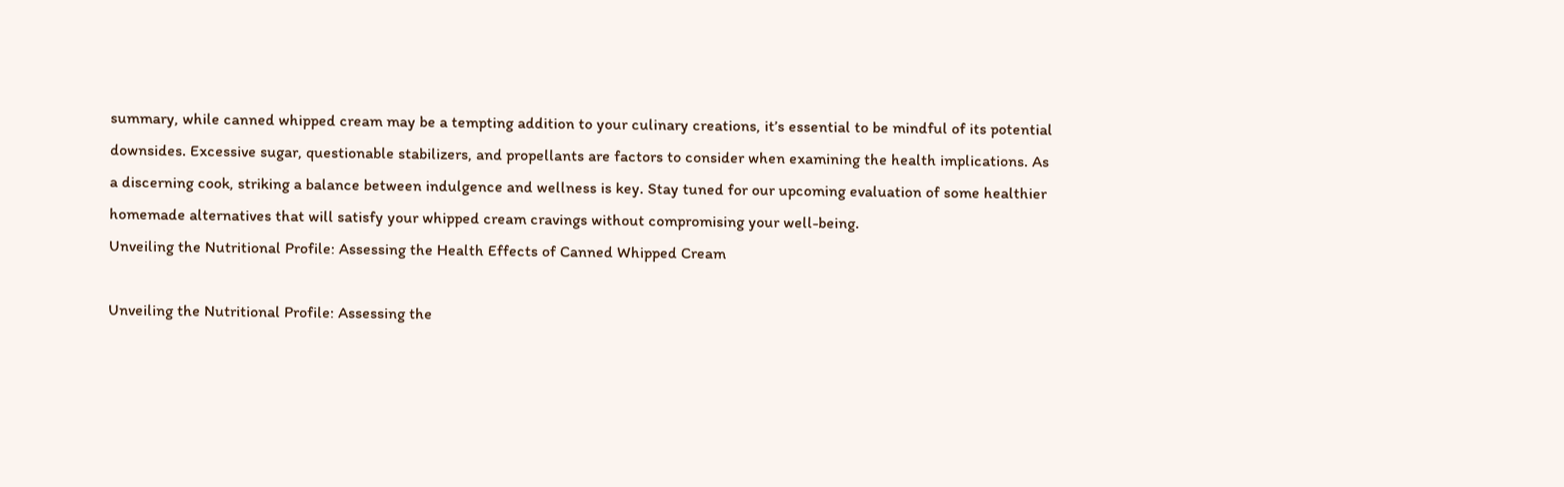summary, while canned whipped cream may be a tempting addition to your culinary creations, it’s essential to be mindful of its potential downsides. Excessive sugar, questionable stabilizers, and propellants are factors to consider when examining the health implications. As a discerning cook, striking a balance between indulgence and wellness is key. Stay tuned for our upcoming evaluation of some healthier homemade alternatives that will satisfy your whipped cream cravings without compromising your well-being.
Unveiling the Nutritional Profile: Assessing the Health Effects of Canned Whipped Cream

Unveiling the Nutritional Profile: Assessing the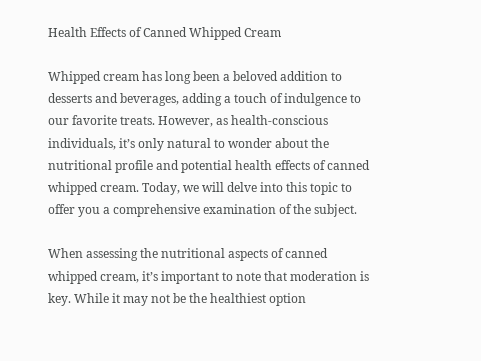Health Effects of Canned Whipped Cream

Whipped cream has long been a beloved addition to desserts and beverages, adding a touch of indulgence to our favorite treats. However, as health-conscious individuals, it’s only natural to wonder about the nutritional profile and potential health effects of canned whipped cream. Today, we will delve into this topic to offer you a comprehensive examination of the subject.

When assessing the nutritional aspects of canned whipped cream, it’s important to note that moderation is key. While it may not be the healthiest option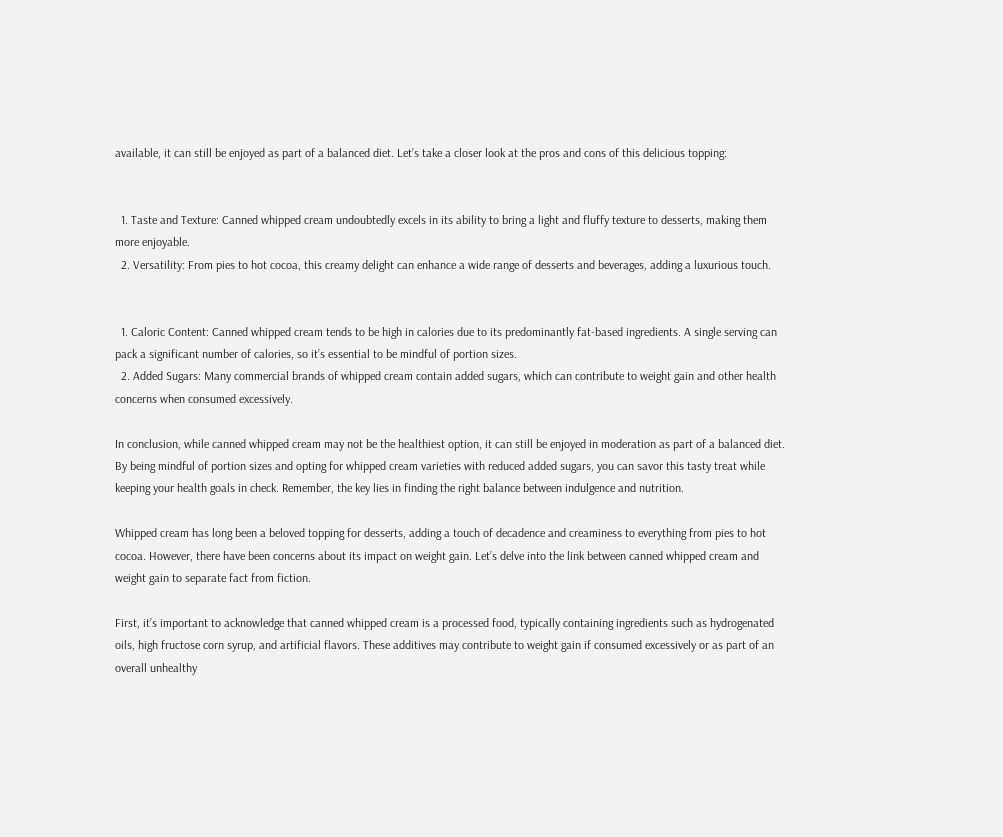available, it can still be enjoyed as part of a balanced diet. Let’s take a closer look at the pros and cons of this delicious topping:


  1. Taste and Texture: Canned whipped cream undoubtedly excels in its ability to bring a light and fluffy texture to desserts, making them more enjoyable.
  2. Versatility: From pies to hot cocoa, this creamy delight can enhance a wide range of desserts and beverages, adding a luxurious touch.


  1. Caloric Content: Canned whipped cream tends to be high in calories due to its predominantly fat-based ingredients. A single serving can pack a significant number of calories, so it’s essential to be mindful of portion sizes.
  2. Added Sugars: Many commercial brands of whipped cream contain added sugars, which can contribute to weight gain and other health concerns when consumed excessively.

In conclusion, while canned whipped cream may not be the healthiest option, it can still be enjoyed in moderation as part of a balanced diet. By being mindful of portion sizes and opting for whipped cream varieties with reduced added sugars, you can savor this tasty treat while keeping your health goals in check. Remember, the key lies in finding the right balance between indulgence and nutrition.

Whipped cream has long been a beloved topping for desserts, adding a touch of decadence and creaminess to everything from pies to hot cocoa. However, there have been concerns about its impact on weight gain. Let’s delve into the link between canned whipped cream and weight gain to separate fact from fiction.

First, it’s important to acknowledge that canned whipped cream is a processed food, typically containing ingredients such as hydrogenated oils, high fructose corn syrup, and artificial flavors. These additives may contribute to weight gain if consumed excessively or as part of an overall unhealthy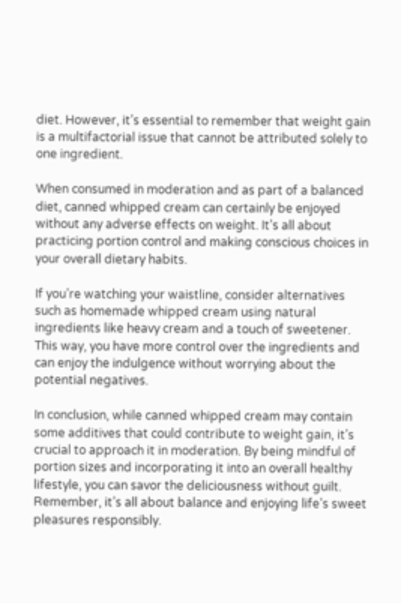diet. However, it’s essential to remember that weight gain is a multifactorial issue that cannot be attributed solely to one ingredient.

When consumed in moderation and as part of a balanced diet, canned whipped cream can certainly be enjoyed without any adverse effects on weight. It’s all about practicing portion control and making conscious choices in your overall dietary habits.

If you’re watching your waistline, consider alternatives such as homemade whipped cream using natural ingredients like heavy cream and a touch of sweetener. This way, you have more control over the ingredients and can enjoy the indulgence without worrying about the potential negatives.

In conclusion, while canned whipped cream may contain some additives that could contribute to weight gain, it’s crucial to approach it in moderation. By being mindful of portion sizes and incorporating it into an overall healthy lifestyle, you can savor the deliciousness without guilt. Remember, it’s all about balance and enjoying life’s sweet pleasures responsibly.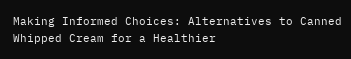Making Informed Choices: Alternatives to Canned Whipped Cream for a Healthier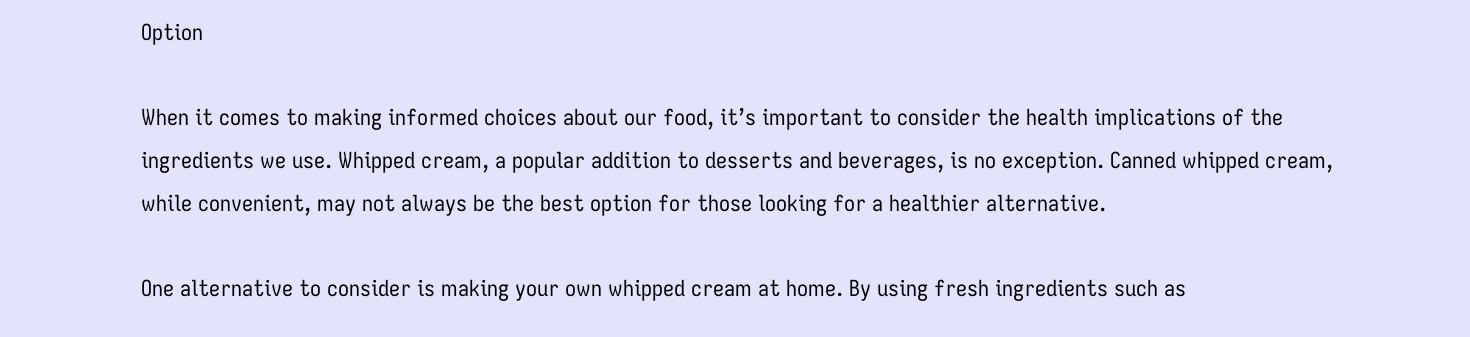Option

When it comes to making informed choices about our food, it’s important to consider the health implications of the ingredients we use. Whipped cream, a popular addition to desserts and beverages, is no exception. Canned whipped cream, while convenient, may not always be the best option for those looking for a healthier alternative.

One alternative to consider is making your own whipped cream at home. By using fresh ingredients such as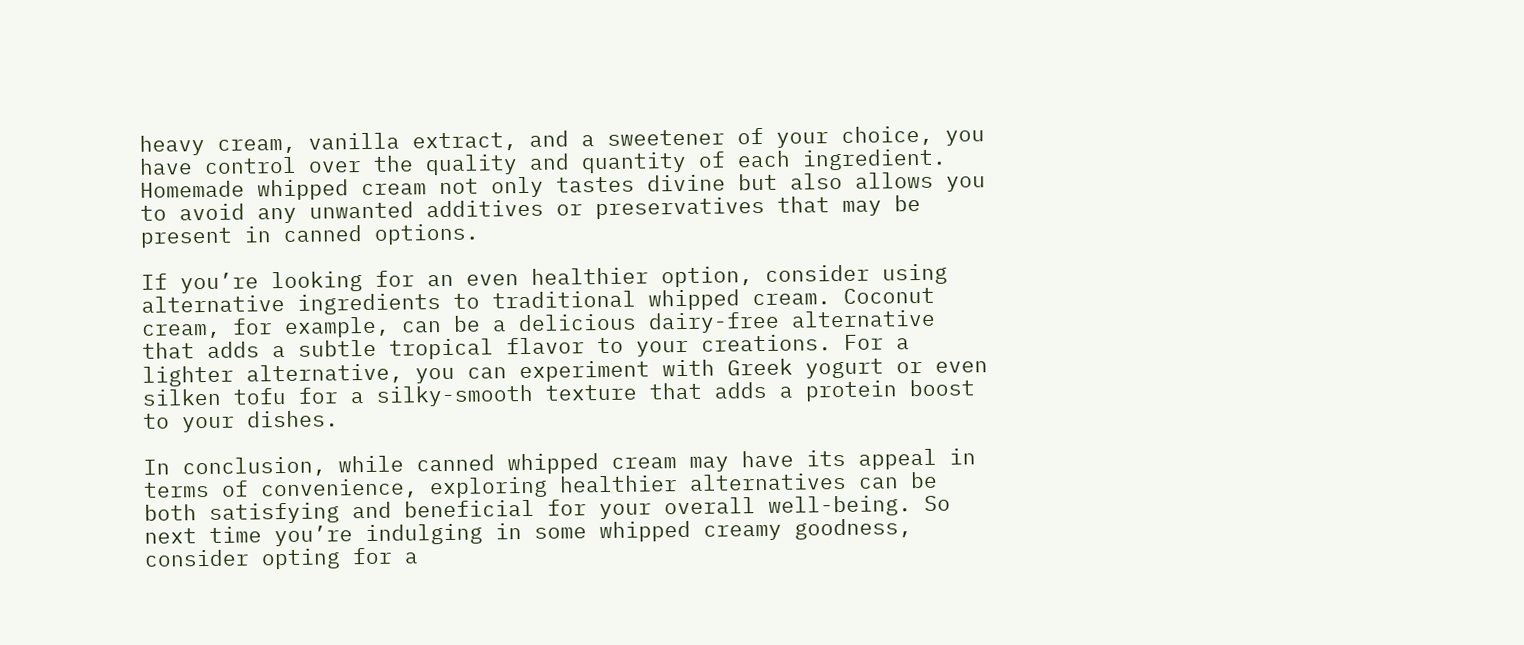heavy cream, vanilla extract, and a sweetener of your choice, you have control over the quality and quantity of each ingredient. Homemade whipped cream not only tastes divine but also allows you to avoid any unwanted additives or preservatives that may be present in canned options.

If you’re looking for an even healthier option, consider using alternative ingredients to traditional whipped cream. Coconut cream, for example, can be a delicious dairy-free alternative that adds a subtle tropical flavor to your creations. For a lighter alternative, you can experiment with Greek yogurt or even silken tofu for a silky-smooth texture that adds a protein boost to your dishes.

In conclusion, while canned whipped cream may have its appeal in terms of convenience, exploring healthier alternatives can be both satisfying and beneficial for your overall well-being. So next time you’re indulging in some whipped creamy goodness, consider opting for a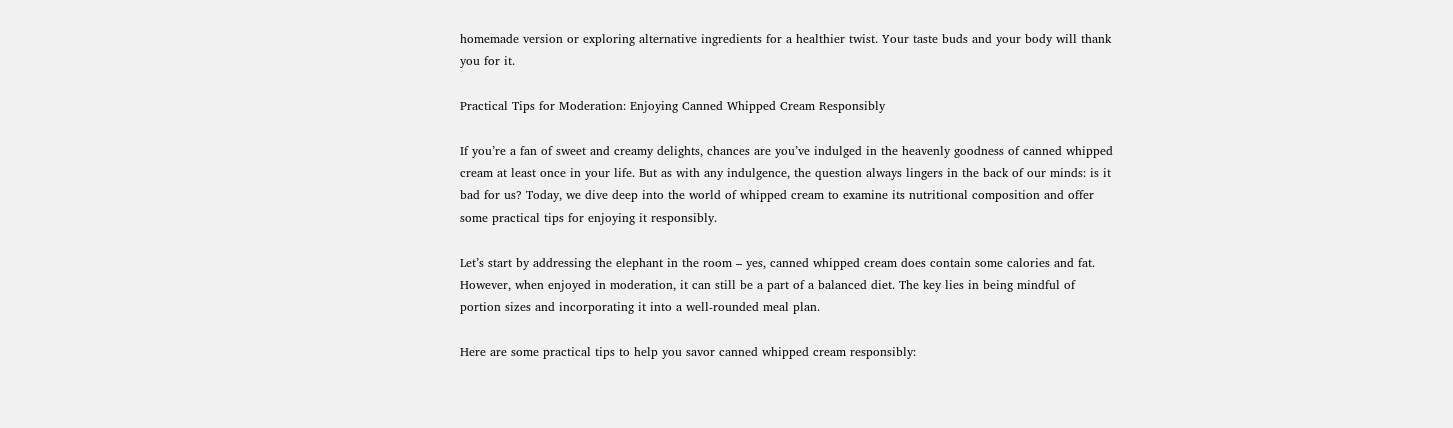homemade version or exploring alternative ingredients for a healthier twist. Your taste buds and your body will thank you for it.

Practical Tips for Moderation: Enjoying Canned Whipped Cream Responsibly

If you’re a fan of sweet and creamy delights, chances are you’ve indulged in the heavenly goodness of canned whipped cream at least once in your life. But as with any indulgence, the question always lingers in the back of our minds: is it bad for us? Today, we dive deep into the world of whipped cream to examine its nutritional composition and offer some practical tips for enjoying it responsibly.

Let’s start by addressing the elephant in the room – yes, canned whipped cream does contain some calories and fat. However, when enjoyed in moderation, it can still be a part of a balanced diet. The key lies in being mindful of portion sizes and incorporating it into a well-rounded meal plan.

Here are some practical tips to help you savor canned whipped cream responsibly: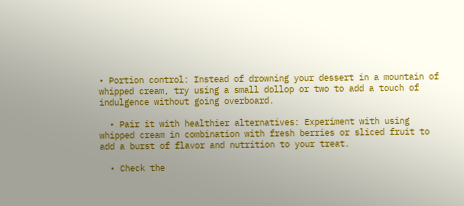• Portion control: Instead of drowning your dessert in a mountain of whipped cream, try using a small dollop or two to add a touch of indulgence without going overboard.

  • Pair it with healthier alternatives: Experiment with using whipped cream in combination with fresh berries or sliced fruit to add a burst of flavor and nutrition to your treat.

  • Check the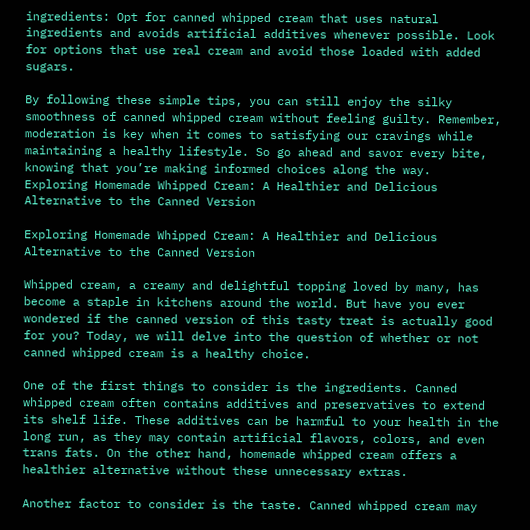ingredients: Opt for canned whipped cream that uses natural ingredients and avoids artificial additives whenever possible. Look for options that use real cream and avoid those loaded with added sugars.

By following these simple tips, you can still enjoy the silky smoothness of canned whipped cream without feeling guilty. Remember, moderation is key when it comes to satisfying our cravings while maintaining a healthy lifestyle. So go ahead and savor every bite, knowing that you’re making informed choices along the way.
Exploring Homemade Whipped Cream: A Healthier and Delicious Alternative to the Canned Version

Exploring Homemade Whipped Cream: A Healthier and Delicious Alternative to the Canned Version

Whipped cream, a creamy and delightful topping loved by many, has become a staple in kitchens around the world. But have you ever wondered if the canned version of this tasty treat is actually good for you? Today, we will delve into the question of whether or not canned whipped cream is a healthy choice.

One of the first things to consider is the ingredients. Canned whipped cream often contains additives and preservatives to extend its shelf life. These additives can be harmful to your health in the long run, as they may contain artificial flavors, colors, and even trans fats. On the other hand, homemade whipped cream offers a healthier alternative without these unnecessary extras.

Another factor to consider is the taste. Canned whipped cream may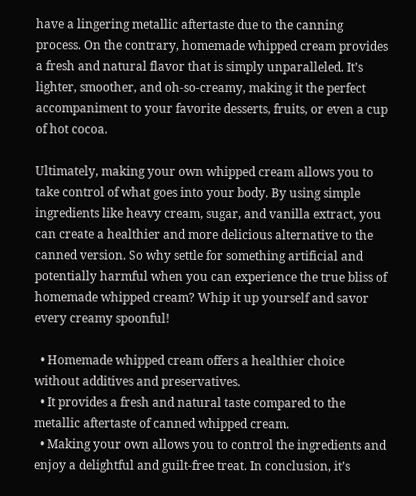have a lingering metallic aftertaste due to the canning process. On the contrary, homemade whipped cream provides a fresh and natural flavor that is simply unparalleled. It’s lighter, smoother, and oh-so-creamy, making it the perfect accompaniment to your favorite desserts, fruits, or even a cup of hot cocoa.

Ultimately, making your own whipped cream allows you to take control of what goes into your body. By using simple ingredients like heavy cream, sugar, and vanilla extract, you can create a healthier and more delicious alternative to the canned version. So why settle for something artificial and potentially harmful when you can experience the true bliss of homemade whipped cream? Whip it up yourself and savor every creamy spoonful!

  • Homemade whipped cream offers a healthier choice without additives and preservatives.
  • It provides a fresh and natural taste compared to the metallic aftertaste of canned whipped cream.
  • Making your own allows you to control the ingredients and enjoy a delightful and guilt-free treat. In conclusion, it’s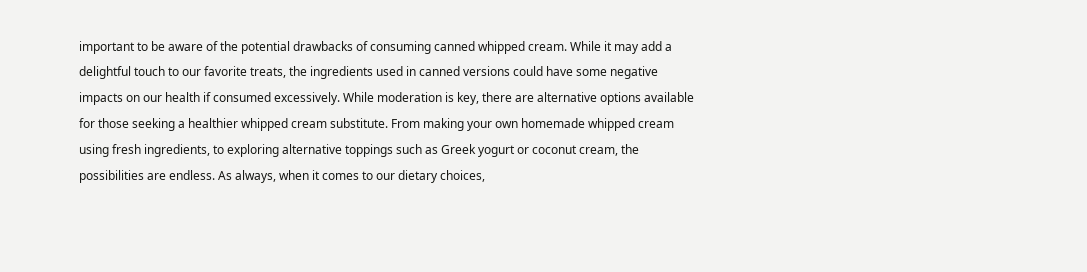important to be aware of the potential drawbacks of consuming canned whipped cream. While it may add a delightful touch to our favorite treats, the ingredients used in canned versions could have some negative impacts on our health if consumed excessively. While moderation is key, there are alternative options available for those seeking a healthier whipped cream substitute. From making your own homemade whipped cream using fresh ingredients, to exploring alternative toppings such as Greek yogurt or coconut cream, the possibilities are endless. As always, when it comes to our dietary choices,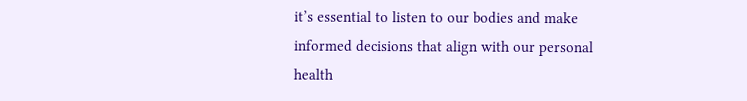it’s essential to listen to our bodies and make informed decisions that align with our personal health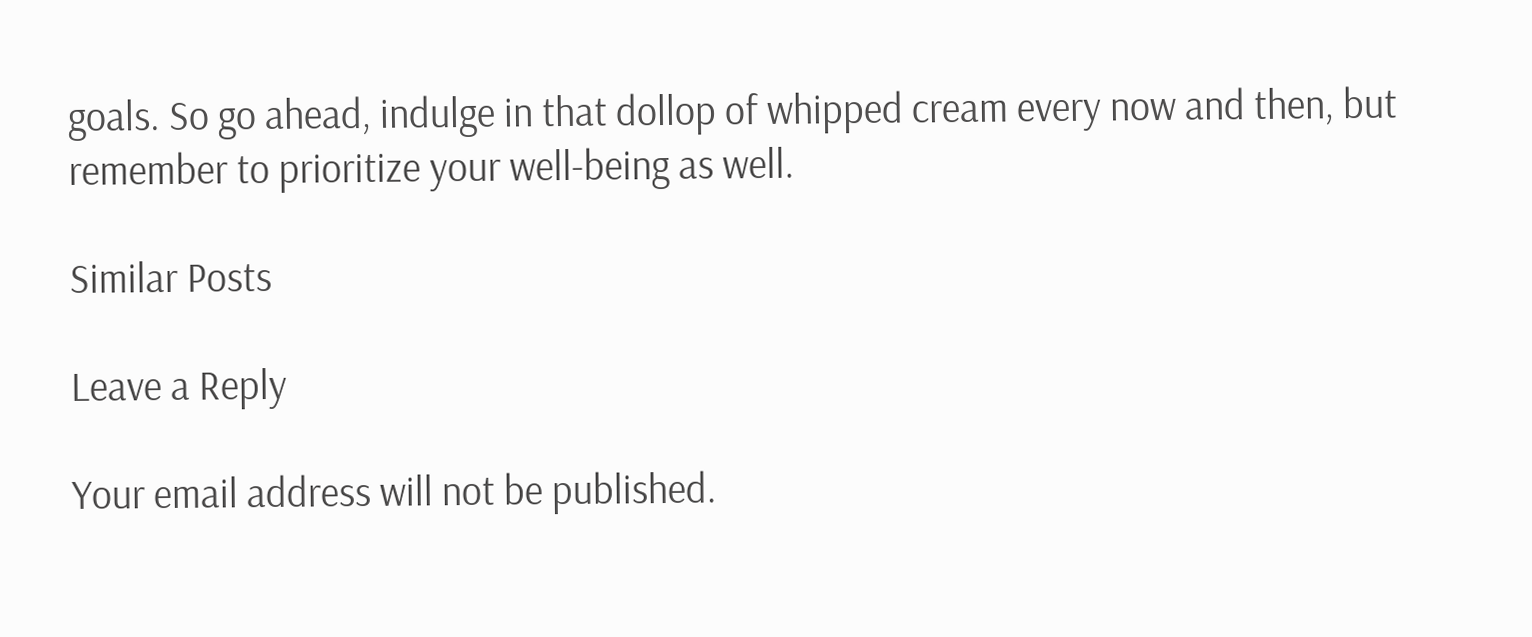goals. So go ahead, indulge in that dollop of whipped cream every now and then, but remember to prioritize your well-being as well.

Similar Posts

Leave a Reply

Your email address will not be published.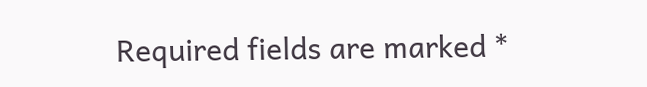Required fields are marked *